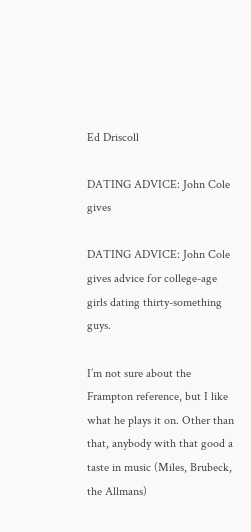Ed Driscoll

DATING ADVICE: John Cole gives

DATING ADVICE: John Cole gives advice for college-age girls dating thirty-something guys.

I’m not sure about the Frampton reference, but I like what he plays it on. Other than that, anybody with that good a taste in music (Miles, Brubeck, the Allmans)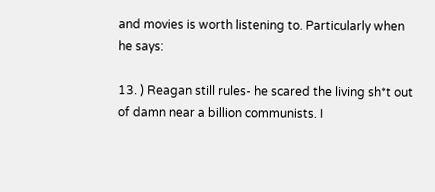and movies is worth listening to. Particularly when he says:

13. ) Reagan still rules- he scared the living sh*t out of damn near a billion communists. I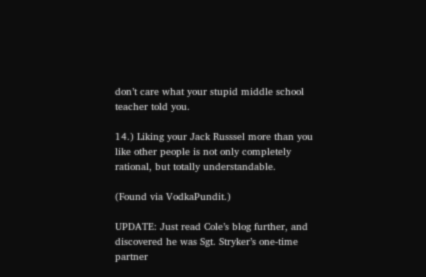don’t care what your stupid middle school teacher told you.

14.) Liking your Jack Russsel more than you like other people is not only completely rational, but totally understandable.

(Found via VodkaPundit.)

UPDATE: Just read Cole’s blog further, and discovered he was Sgt. Stryker’s one-time partner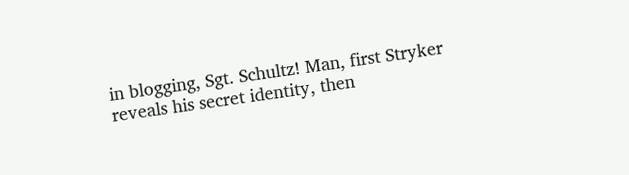in blogging, Sgt. Schultz! Man, first Stryker reveals his secret identity, then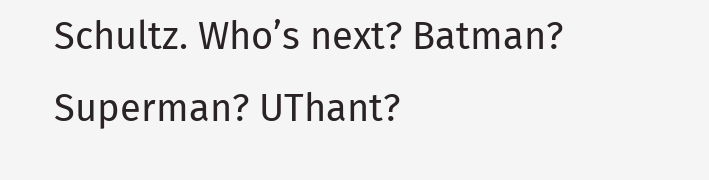Schultz. Who’s next? Batman? Superman? UThant?